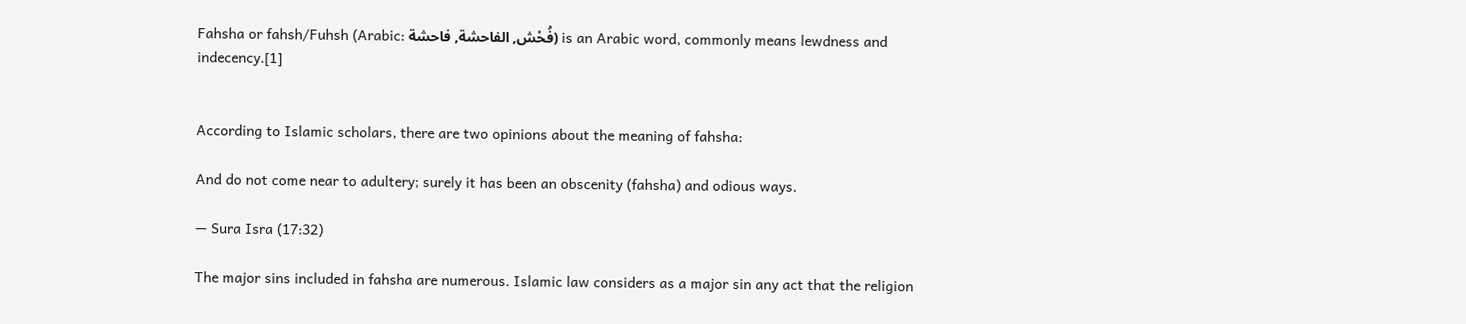Fahsha or fahsh/Fuhsh (Arabic: فُحْش, الفاحشة, فاحشة) is an Arabic word, commonly means lewdness and indecency.[1]


According to Islamic scholars, there are two opinions about the meaning of fahsha:

And do not come near to adultery; surely it has been an obscenity (fahsha) and odious ways.

— Sura Isra (17:32)

The major sins included in fahsha are numerous. Islamic law considers as a major sin any act that the religion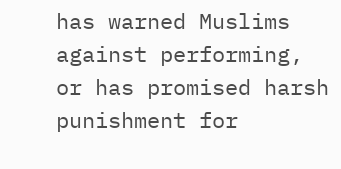has warned Muslims against performing, or has promised harsh punishment for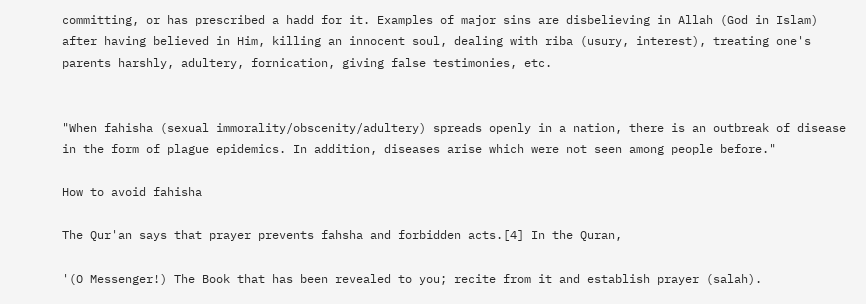committing, or has prescribed a hadd for it. Examples of major sins are disbelieving in Allah (God in Islam) after having believed in Him, killing an innocent soul, dealing with riba (usury, interest), treating one's parents harshly, adultery, fornication, giving false testimonies, etc.


"When fahisha (sexual immorality/obscenity/adultery) spreads openly in a nation, there is an outbreak of disease in the form of plague epidemics. In addition, diseases arise which were not seen among people before."

How to avoid fahisha

The Qur'an says that prayer prevents fahsha and forbidden acts.[4] In the Quran,

'(O Messenger!) The Book that has been revealed to you; recite from it and establish prayer (salah).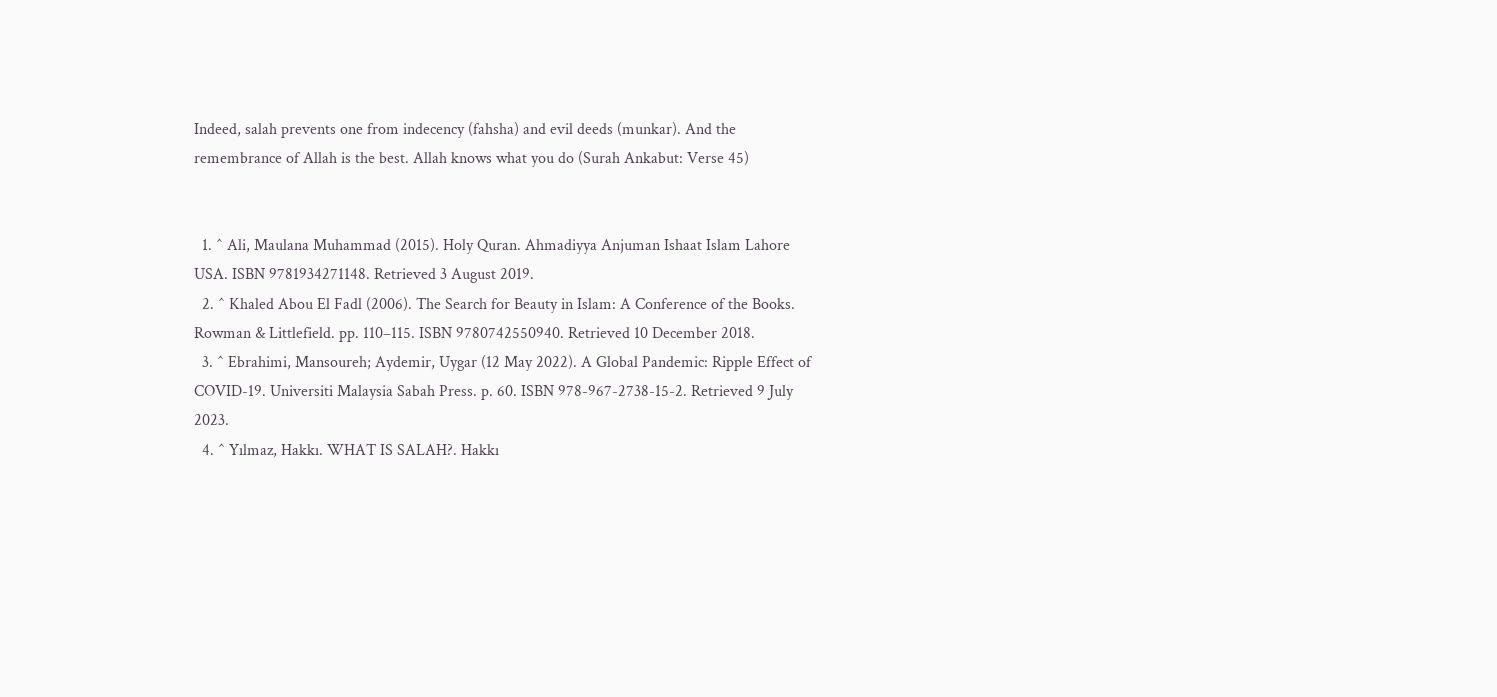Indeed, salah prevents one from indecency (fahsha) and evil deeds (munkar). And the remembrance of Allah is the best. Allah knows what you do (Surah Ankabut: Verse 45)


  1. ^ Ali, Maulana Muhammad (2015). Holy Quran. Ahmadiyya Anjuman Ishaat Islam Lahore USA. ISBN 9781934271148. Retrieved 3 August 2019.
  2. ^ Khaled Abou El Fadl (2006). The Search for Beauty in Islam: A Conference of the Books. Rowman & Littlefield. pp. 110–115. ISBN 9780742550940. Retrieved 10 December 2018.
  3. ^ Ebrahimi, Mansoureh; Aydemir, Uygar (12 May 2022). A Global Pandemic: Ripple Effect of COVID-19. Universiti Malaysia Sabah Press. p. 60. ISBN 978-967-2738-15-2. Retrieved 9 July 2023.
  4. ^ Yılmaz, Hakkı. WHAT IS SALAH?. Hakkı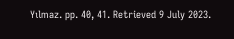Yılmaz. pp. 40, 41. Retrieved 9 July 2023.